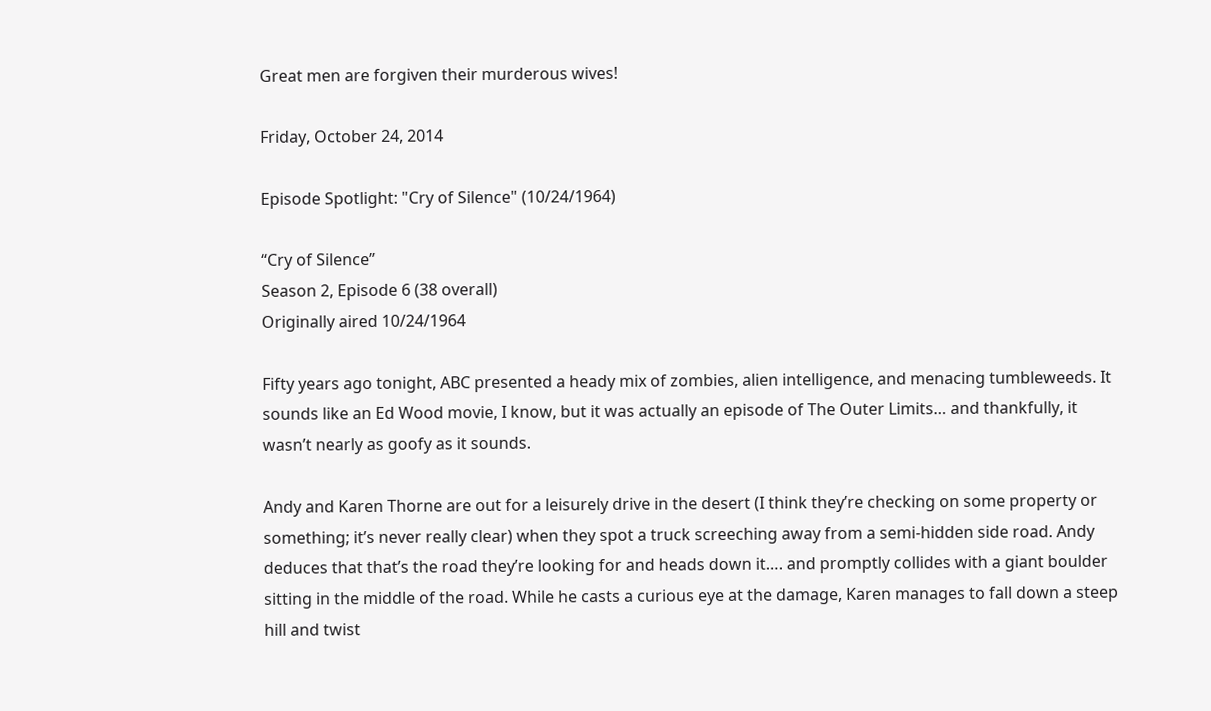Great men are forgiven their murderous wives!

Friday, October 24, 2014

Episode Spotlight: "Cry of Silence" (10/24/1964)

“Cry of Silence”
Season 2, Episode 6 (38 overall)
Originally aired 10/24/1964

Fifty years ago tonight, ABC presented a heady mix of zombies, alien intelligence, and menacing tumbleweeds. It sounds like an Ed Wood movie, I know, but it was actually an episode of The Outer Limits… and thankfully, it wasn’t nearly as goofy as it sounds.

Andy and Karen Thorne are out for a leisurely drive in the desert (I think they’re checking on some property or something; it’s never really clear) when they spot a truck screeching away from a semi-hidden side road. Andy deduces that that’s the road they’re looking for and heads down it…. and promptly collides with a giant boulder sitting in the middle of the road. While he casts a curious eye at the damage, Karen manages to fall down a steep hill and twist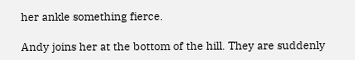her ankle something fierce.

Andy joins her at the bottom of the hill. They are suddenly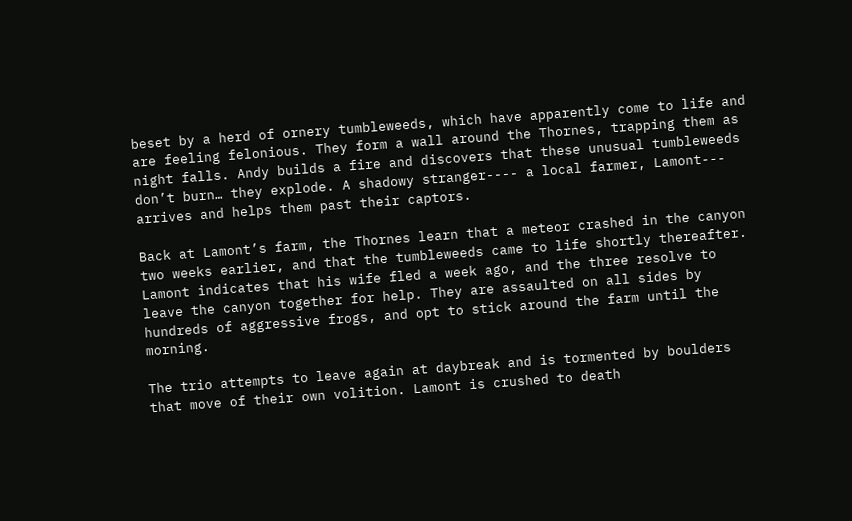beset by a herd of ornery tumbleweeds, which have apparently come to life and are feeling felonious. They form a wall around the Thornes, trapping them as night falls. Andy builds a fire and discovers that these unusual tumbleweeds don’t burn… they explode. A shadowy stranger---- a local farmer, Lamont--- arrives and helps them past their captors.

Back at Lamont’s farm, the Thornes learn that a meteor crashed in the canyon two weeks earlier, and that the tumbleweeds came to life shortly thereafter. Lamont indicates that his wife fled a week ago, and the three resolve to leave the canyon together for help. They are assaulted on all sides by hundreds of aggressive frogs, and opt to stick around the farm until the morning.

The trio attempts to leave again at daybreak and is tormented by boulders that move of their own volition. Lamont is crushed to death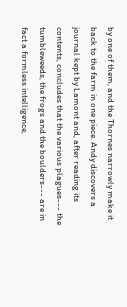by one of them, and the Thornes narrowly make it back to the farm in one piece. Andy discovers a journal kept by Lamont and, after reading its contents, concludes that the various plagues--- the tumbleweeds, the frogs and the boulders--- are in fact a formless intelligence,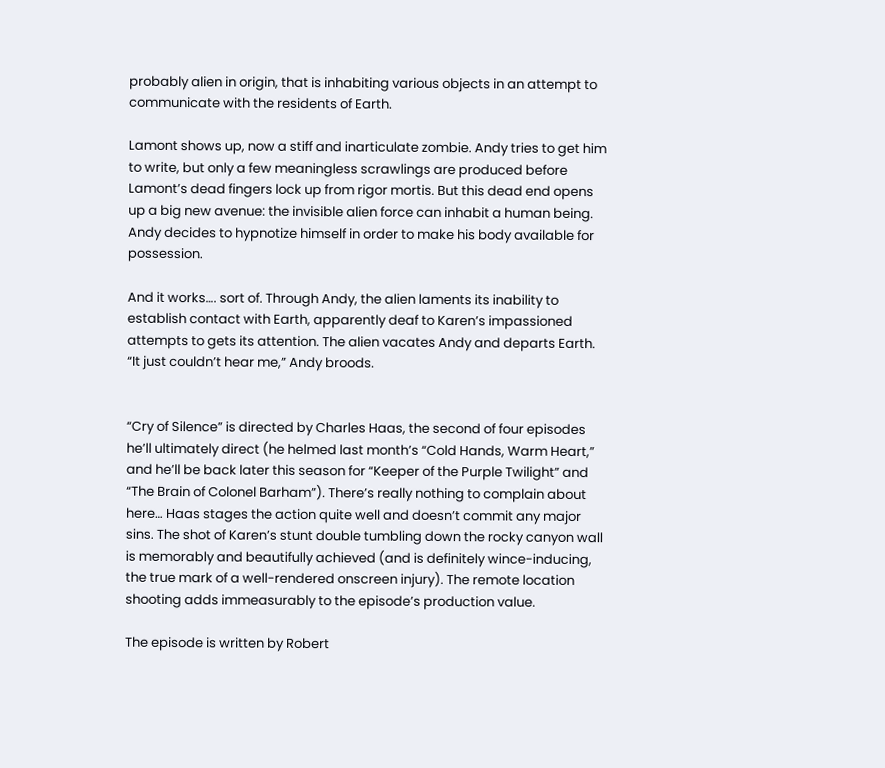probably alien in origin, that is inhabiting various objects in an attempt to communicate with the residents of Earth.

Lamont shows up, now a stiff and inarticulate zombie. Andy tries to get him to write, but only a few meaningless scrawlings are produced before Lamont’s dead fingers lock up from rigor mortis. But this dead end opens up a big new avenue: the invisible alien force can inhabit a human being. Andy decides to hypnotize himself in order to make his body available for possession.

And it works…. sort of. Through Andy, the alien laments its inability to establish contact with Earth, apparently deaf to Karen’s impassioned attempts to gets its attention. The alien vacates Andy and departs Earth. “It just couldn’t hear me,” Andy broods.


“Cry of Silence” is directed by Charles Haas, the second of four episodes he’ll ultimately direct (he helmed last month’s “Cold Hands, Warm Heart,” and he’ll be back later this season for “Keeper of the Purple Twilight” and “The Brain of Colonel Barham”). There’s really nothing to complain about here… Haas stages the action quite well and doesn’t commit any major sins. The shot of Karen’s stunt double tumbling down the rocky canyon wall is memorably and beautifully achieved (and is definitely wince-inducing, the true mark of a well-rendered onscreen injury). The remote location shooting adds immeasurably to the episode’s production value.

The episode is written by Robert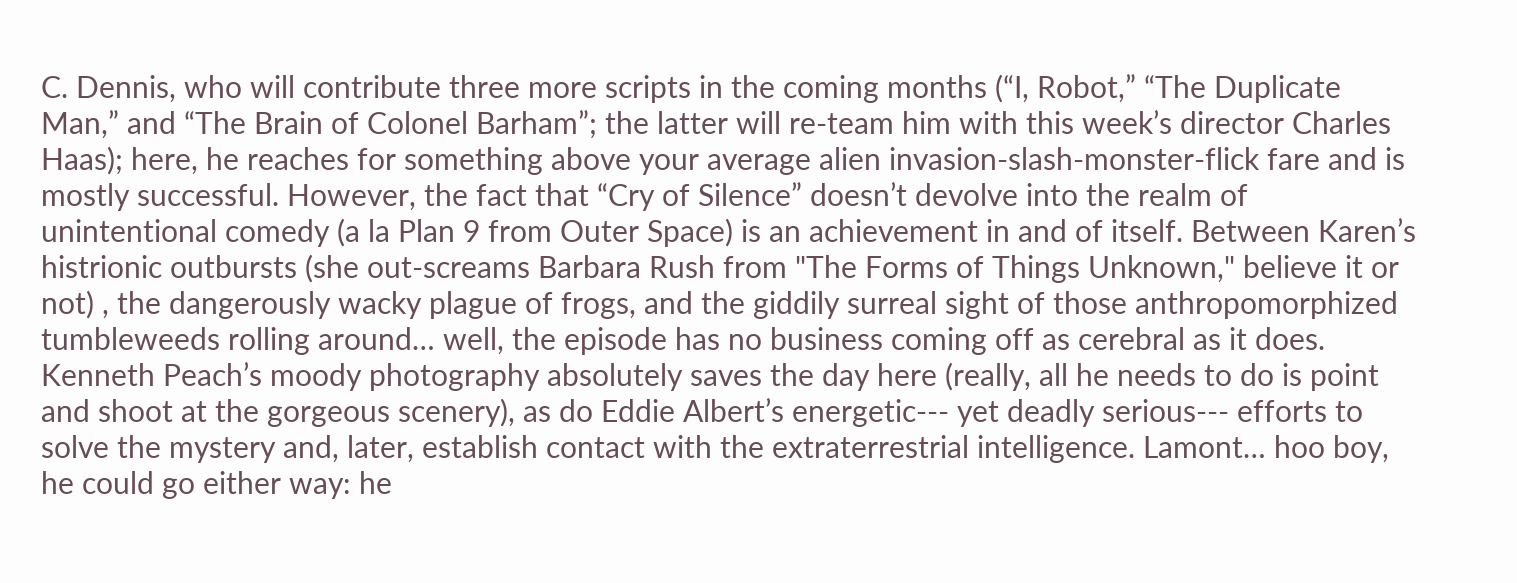C. Dennis, who will contribute three more scripts in the coming months (“I, Robot,” “The Duplicate Man,” and “The Brain of Colonel Barham”; the latter will re-team him with this week’s director Charles Haas); here, he reaches for something above your average alien invasion-slash-monster-flick fare and is mostly successful. However, the fact that “Cry of Silence” doesn’t devolve into the realm of unintentional comedy (a la Plan 9 from Outer Space) is an achievement in and of itself. Between Karen’s histrionic outbursts (she out-screams Barbara Rush from "The Forms of Things Unknown," believe it or not) , the dangerously wacky plague of frogs, and the giddily surreal sight of those anthropomorphized tumbleweeds rolling around… well, the episode has no business coming off as cerebral as it does. Kenneth Peach’s moody photography absolutely saves the day here (really, all he needs to do is point and shoot at the gorgeous scenery), as do Eddie Albert’s energetic--- yet deadly serious--- efforts to solve the mystery and, later, establish contact with the extraterrestrial intelligence. Lamont… hoo boy, he could go either way: he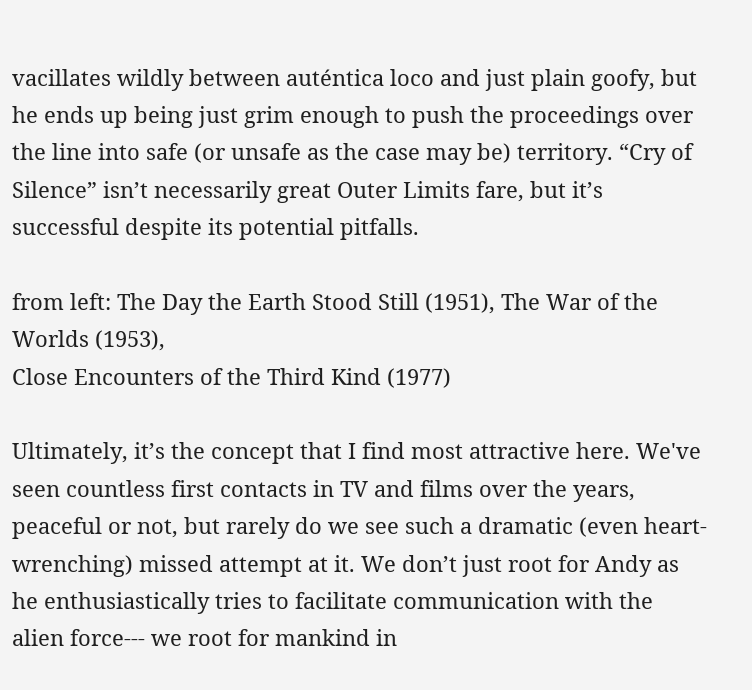vacillates wildly between auténtica loco and just plain goofy, but he ends up being just grim enough to push the proceedings over the line into safe (or unsafe as the case may be) territory. “Cry of Silence” isn’t necessarily great Outer Limits fare, but it’s successful despite its potential pitfalls.

from left: The Day the Earth Stood Still (1951), The War of the Worlds (1953),
Close Encounters of the Third Kind (1977)

Ultimately, it’s the concept that I find most attractive here. We've seen countless first contacts in TV and films over the years, peaceful or not, but rarely do we see such a dramatic (even heart-wrenching) missed attempt at it. We don’t just root for Andy as he enthusiastically tries to facilitate communication with the alien force--- we root for mankind in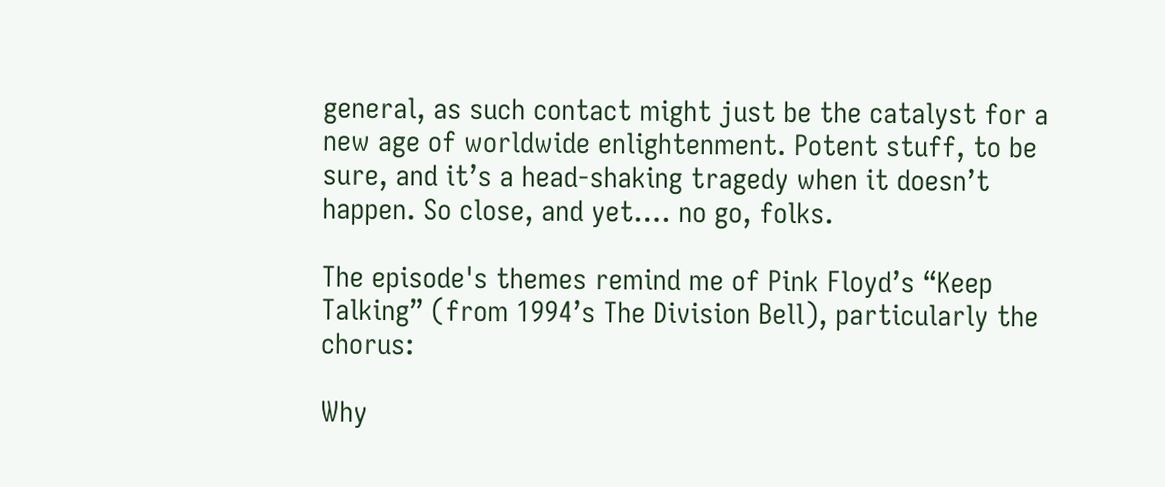general, as such contact might just be the catalyst for a new age of worldwide enlightenment. Potent stuff, to be sure, and it’s a head-shaking tragedy when it doesn’t happen. So close, and yet…. no go, folks.

The episode's themes remind me of Pink Floyd’s “Keep Talking” (from 1994’s The Division Bell), particularly the chorus:

Why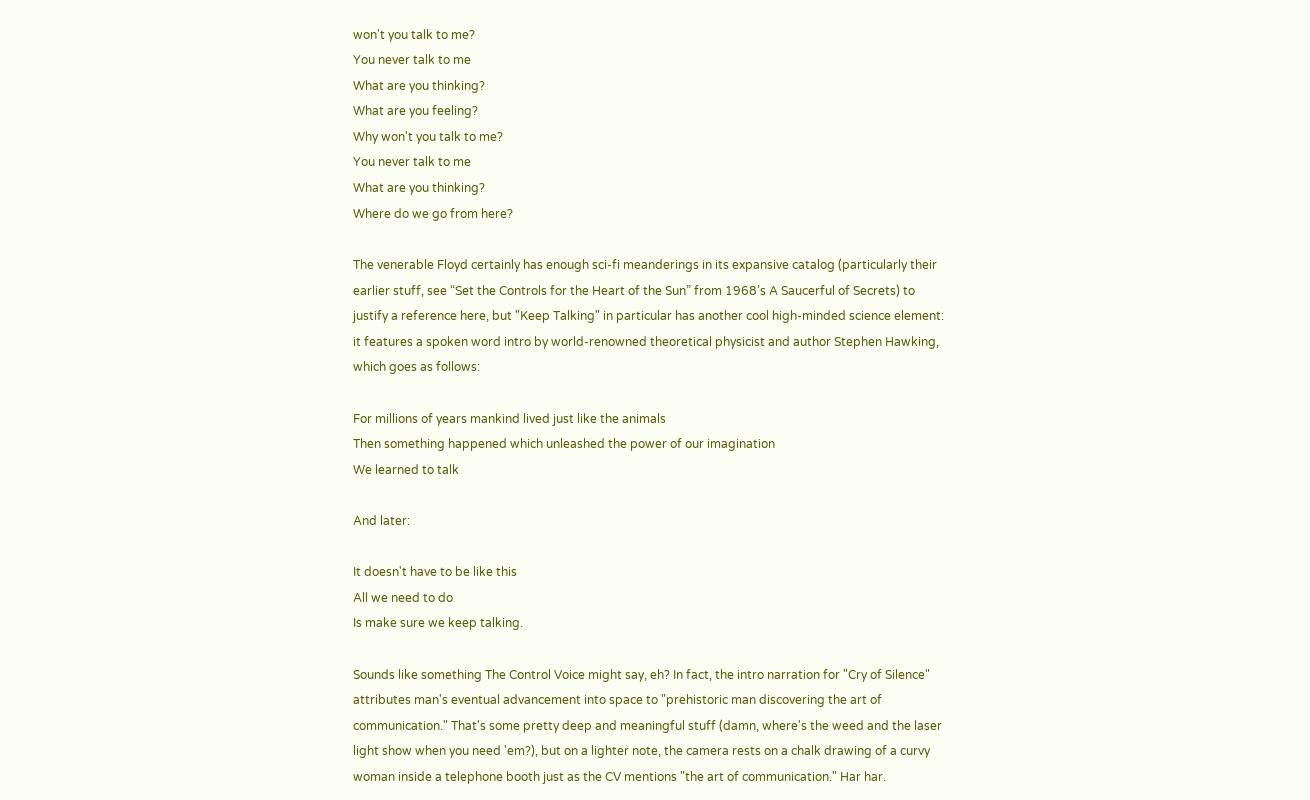won't you talk to me?
You never talk to me
What are you thinking?
What are you feeling?
Why won't you talk to me?
You never talk to me
What are you thinking?
Where do we go from here?

The venerable Floyd certainly has enough sci-fi meanderings in its expansive catalog (particularly their earlier stuff, see “Set the Controls for the Heart of the Sun” from 1968’s A Saucerful of Secrets) to justify a reference here, but "Keep Talking" in particular has another cool high-minded science element: it features a spoken word intro by world-renowned theoretical physicist and author Stephen Hawking, which goes as follows:

For millions of years mankind lived just like the animals
Then something happened which unleashed the power of our imagination
We learned to talk

And later:

It doesn't have to be like this
All we need to do
Is make sure we keep talking.

Sounds like something The Control Voice might say, eh? In fact, the intro narration for "Cry of Silence" attributes man's eventual advancement into space to "prehistoric man discovering the art of communication." That's some pretty deep and meaningful stuff (damn, where's the weed and the laser light show when you need 'em?), but on a lighter note, the camera rests on a chalk drawing of a curvy woman inside a telephone booth just as the CV mentions "the art of communication." Har har.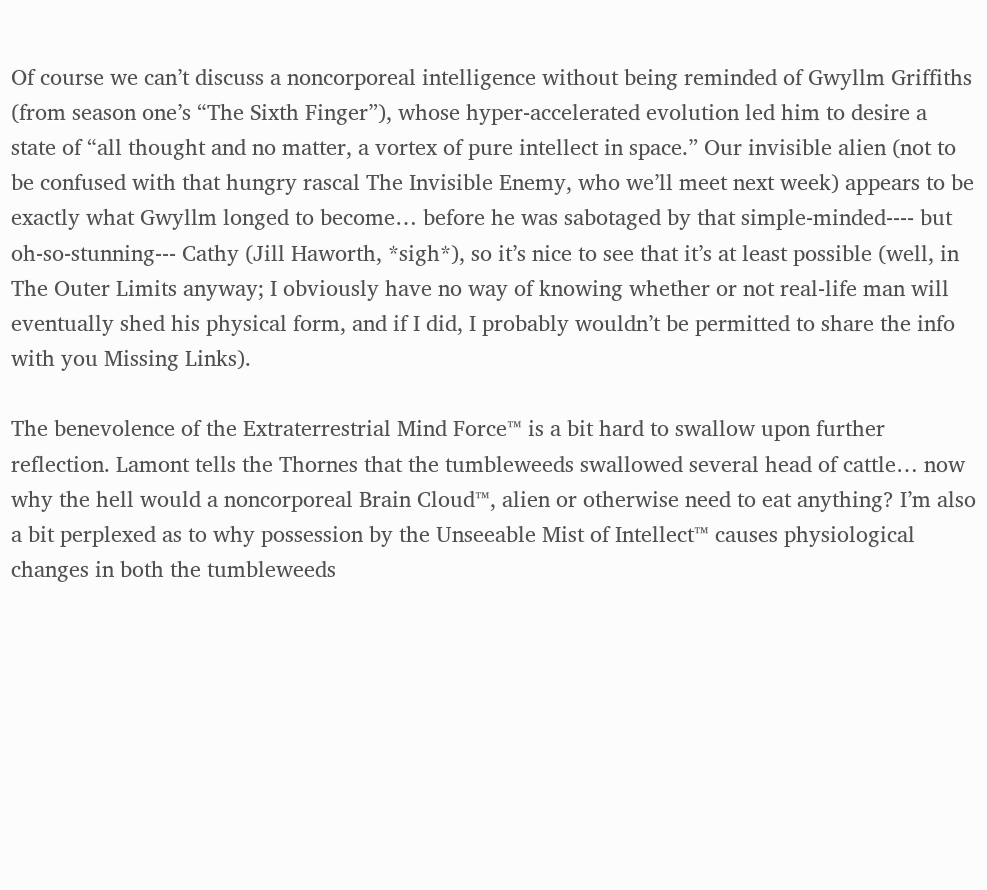Of course we can’t discuss a noncorporeal intelligence without being reminded of Gwyllm Griffiths (from season one’s “The Sixth Finger”), whose hyper-accelerated evolution led him to desire a state of “all thought and no matter, a vortex of pure intellect in space.” Our invisible alien (not to be confused with that hungry rascal The Invisible Enemy, who we’ll meet next week) appears to be exactly what Gwyllm longed to become… before he was sabotaged by that simple-minded---- but oh-so-stunning--- Cathy (Jill Haworth, *sigh*), so it’s nice to see that it’s at least possible (well, in The Outer Limits anyway; I obviously have no way of knowing whether or not real-life man will eventually shed his physical form, and if I did, I probably wouldn’t be permitted to share the info with you Missing Links).

The benevolence of the Extraterrestrial Mind Force™ is a bit hard to swallow upon further reflection. Lamont tells the Thornes that the tumbleweeds swallowed several head of cattle… now why the hell would a noncorporeal Brain Cloud™, alien or otherwise need to eat anything? I’m also a bit perplexed as to why possession by the Unseeable Mist of Intellect™ causes physiological changes in both the tumbleweeds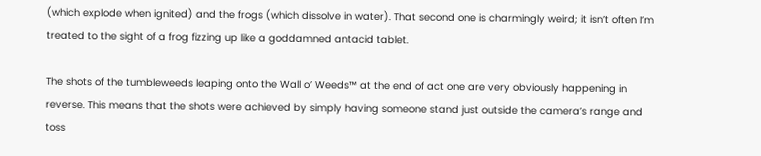(which explode when ignited) and the frogs (which dissolve in water). That second one is charmingly weird; it isn’t often I’m treated to the sight of a frog fizzing up like a goddamned antacid tablet.

The shots of the tumbleweeds leaping onto the Wall o’ Weeds™ at the end of act one are very obviously happening in reverse. This means that the shots were achieved by simply having someone stand just outside the camera’s range and toss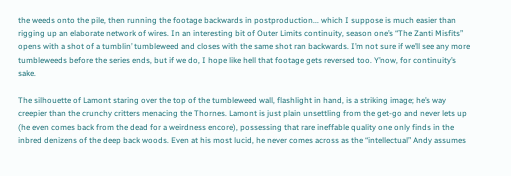the weeds onto the pile, then running the footage backwards in postproduction... which I suppose is much easier than rigging up an elaborate network of wires. In an interesting bit of Outer Limits continuity, season one’s “The Zanti Misfits” opens with a shot of a tumblin’ tumbleweed and closes with the same shot ran backwards. I’m not sure if we’ll see any more tumbleweeds before the series ends, but if we do, I hope like hell that footage gets reversed too. Y’now, for continuity’s sake.

The silhouette of Lamont staring over the top of the tumbleweed wall, flashlight in hand, is a striking image; he’s way creepier than the crunchy critters menacing the Thornes. Lamont is just plain unsettling from the get-go and never lets up (he even comes back from the dead for a weirdness encore), possessing that rare ineffable quality one only finds in the inbred denizens of the deep back woods. Even at his most lucid, he never comes across as the “intellectual” Andy assumes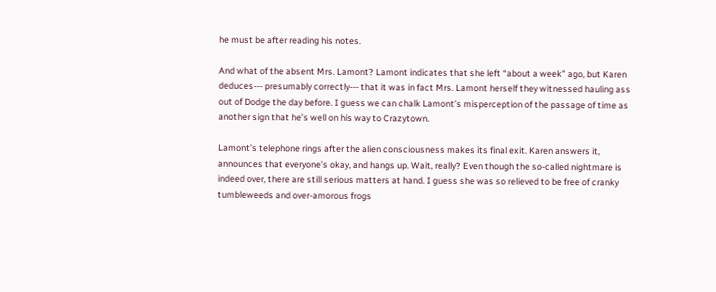he must be after reading his notes.

And what of the absent Mrs. Lamont? Lamont indicates that she left “about a week” ago, but Karen deduces--- presumably correctly--- that it was in fact Mrs. Lamont herself they witnessed hauling ass out of Dodge the day before. I guess we can chalk Lamont’s misperception of the passage of time as another sign that he’s well on his way to Crazytown.

Lamont’s telephone rings after the alien consciousness makes its final exit. Karen answers it, announces that everyone’s okay, and hangs up. Wait, really? Even though the so-called nightmare is indeed over, there are still serious matters at hand. I guess she was so relieved to be free of cranky tumbleweeds and over-amorous frogs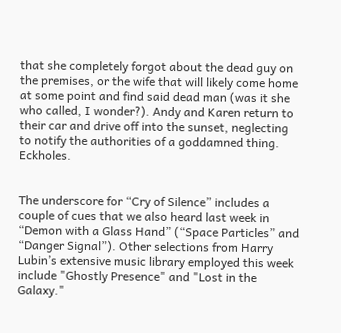that she completely forgot about the dead guy on the premises, or the wife that will likely come home at some point and find said dead man (was it she who called, I wonder?). Andy and Karen return to their car and drive off into the sunset, neglecting to notify the authorities of a goddamned thing. Eckholes.


The underscore for “Cry of Silence” includes a couple of cues that we also heard last week in “Demon with a Glass Hand” (“Space Particles” and “Danger Signal”). Other selections from Harry Lubin’s extensive music library employed this week include "Ghostly Presence" and "Lost in the Galaxy."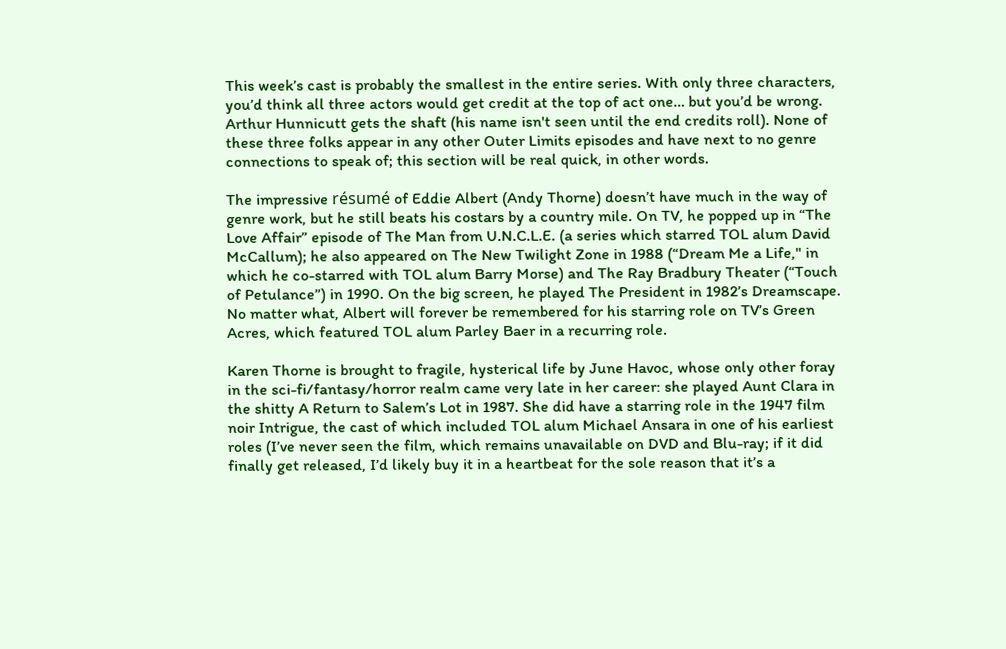This week’s cast is probably the smallest in the entire series. With only three characters, you’d think all three actors would get credit at the top of act one… but you’d be wrong. Arthur Hunnicutt gets the shaft (his name isn't seen until the end credits roll). None of these three folks appear in any other Outer Limits episodes and have next to no genre connections to speak of; this section will be real quick, in other words.

The impressive résumé of Eddie Albert (Andy Thorne) doesn’t have much in the way of genre work, but he still beats his costars by a country mile. On TV, he popped up in “The Love Affair” episode of The Man from U.N.C.L.E. (a series which starred TOL alum David McCallum); he also appeared on The New Twilight Zone in 1988 (“Dream Me a Life," in which he co-starred with TOL alum Barry Morse) and The Ray Bradbury Theater (“Touch of Petulance”) in 1990. On the big screen, he played The President in 1982’s Dreamscape. No matter what, Albert will forever be remembered for his starring role on TV’s Green Acres, which featured TOL alum Parley Baer in a recurring role.

Karen Thorne is brought to fragile, hysterical life by June Havoc, whose only other foray in the sci-fi/fantasy/horror realm came very late in her career: she played Aunt Clara in the shitty A Return to Salem’s Lot in 1987. She did have a starring role in the 1947 film noir Intrigue, the cast of which included TOL alum Michael Ansara in one of his earliest roles (I’ve never seen the film, which remains unavailable on DVD and Blu-ray; if it did finally get released, I’d likely buy it in a heartbeat for the sole reason that it’s a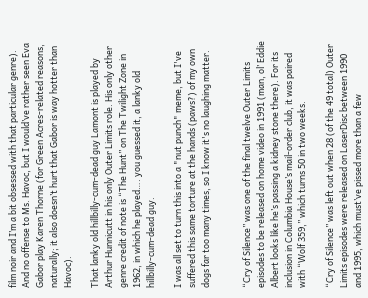film noir and I’m a bit obsessed with that particular genre). And no offense to Ms. Havoc, but I would’ve rather seen Eva Gabor play Karen Thorne (for Green Acres-related reasons, naturally; it also doesn’t hurt that Gabor is way hotter than Havoc).

That lanky old hillbilly-cum-dead guy Lamont is played by Arthur Hunnicutt in his only Outer Limits role. His only other genre credit of note is “The Hunt” on The Twilight Zone in 1962, in which he played…. you guessed it, a lanky old hillbilly-cum-dead guy.

I was all set to turn this into a "nut punch" meme, but I've suffered this same torture at the hands (paws?) of my own dogs far too many times, so I know it's no laughing matter.


“Cry of Silence” was one of the final twelve Outer Limits episodes to be released on home video in 1991 (man, ol’ Eddie Albert looks like he’s passing a kidney stone there). For its inclusion in Columbia House’s mail-order club, it was paired with “Wolf 359,” which turns 50 in two weeks.

“Cry of Silence” was left out when 28 (of the 49 total) Outer Limits episodes were released on LaserDisc between 1990 and 1995, which must’ve pissed more than a few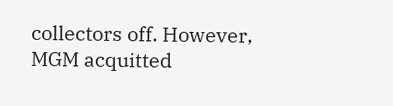collectors off. However, MGM acquitted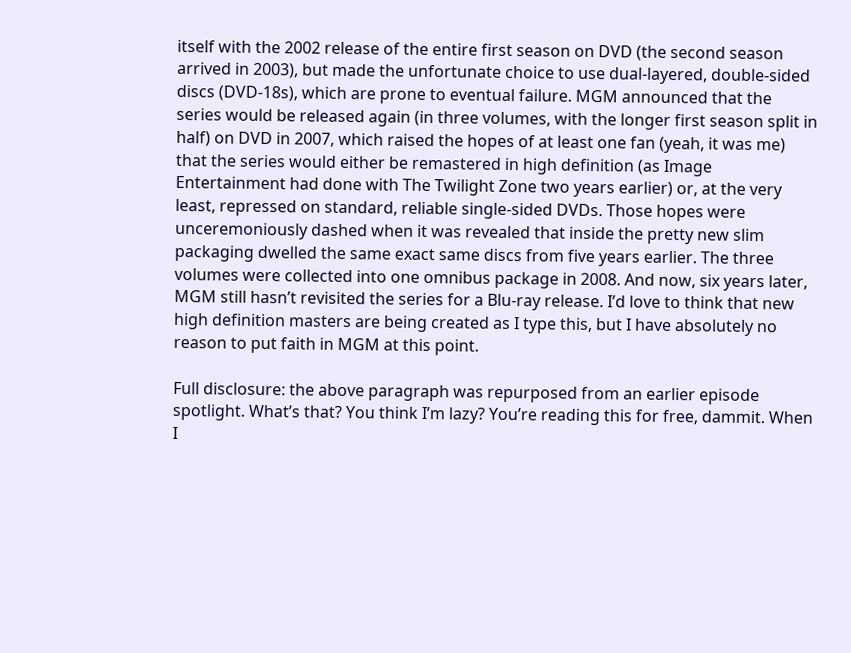itself with the 2002 release of the entire first season on DVD (the second season arrived in 2003), but made the unfortunate choice to use dual-layered, double-sided discs (DVD-18s), which are prone to eventual failure. MGM announced that the series would be released again (in three volumes, with the longer first season split in half) on DVD in 2007, which raised the hopes of at least one fan (yeah, it was me) that the series would either be remastered in high definition (as Image Entertainment had done with The Twilight Zone two years earlier) or, at the very least, repressed on standard, reliable single-sided DVDs. Those hopes were unceremoniously dashed when it was revealed that inside the pretty new slim packaging dwelled the same exact same discs from five years earlier. The three volumes were collected into one omnibus package in 2008. And now, six years later, MGM still hasn’t revisited the series for a Blu-ray release. I’d love to think that new high definition masters are being created as I type this, but I have absolutely no reason to put faith in MGM at this point.

Full disclosure: the above paragraph was repurposed from an earlier episode spotlight. What’s that? You think I’m lazy? You’re reading this for free, dammit. When I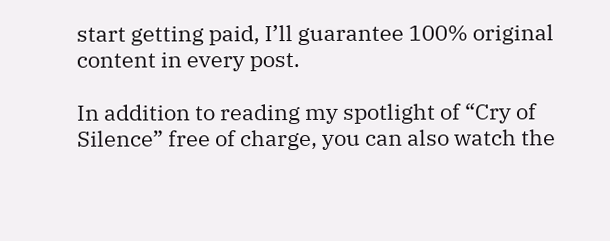start getting paid, I’ll guarantee 100% original content in every post.

In addition to reading my spotlight of “Cry of Silence” free of charge, you can also watch the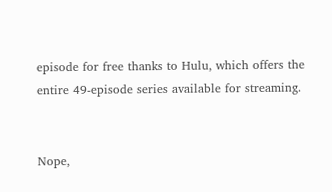episode for free thanks to Hulu, which offers the entire 49-episode series available for streaming.


Nope,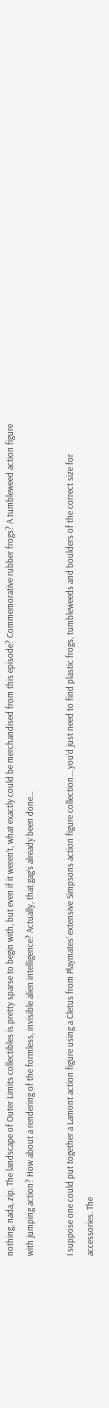nothing, nada, zip. The landscape of Outer Limits collectibles is pretty sparse to begin with, but even if it weren’t, what exactly could be merchandised from this episode? Commemorative rubber frogs? A tumbleweed action figure with jumping action? How about a rendering of the formless, invisible alien intelligence? Actually, that gag’s already been done…

I suppose one could put together a Lamont action figure using a Cletus from Playmates’ extensive Simpsons action figure collection….you’d just need to find plastic frogs, tumbleweeds and boulders of the correct size for accessories. The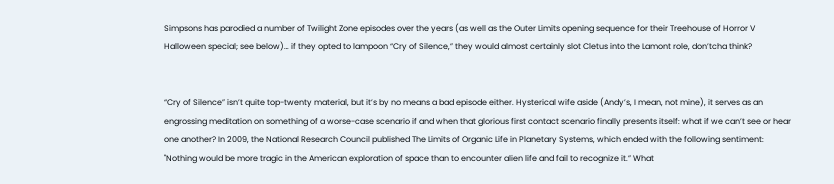Simpsons has parodied a number of Twilight Zone episodes over the years (as well as the Outer Limits opening sequence for their Treehouse of Horror V Halloween special; see below)… if they opted to lampoon “Cry of Silence,” they would almost certainly slot Cletus into the Lamont role, don’tcha think?


“Cry of Silence” isn’t quite top-twenty material, but it’s by no means a bad episode either. Hysterical wife aside (Andy’s, I mean, not mine), it serves as an engrossing meditation on something of a worse-case scenario if and when that glorious first contact scenario finally presents itself: what if we can’t see or hear one another? In 2009, the National Research Council published The Limits of Organic Life in Planetary Systems, which ended with the following sentiment: "Nothing would be more tragic in the American exploration of space than to encounter alien life and fail to recognize it.” What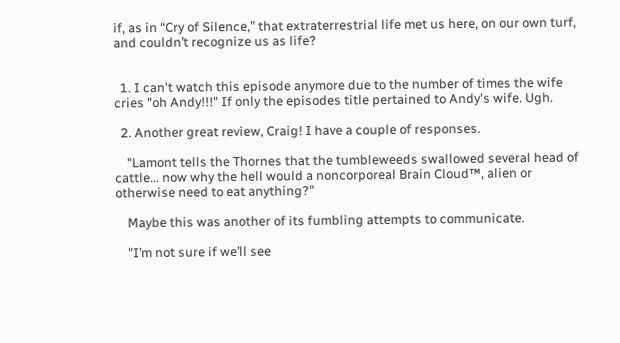if, as in “Cry of Silence,” that extraterrestrial life met us here, on our own turf, and couldn’t recognize us as life?


  1. I can't watch this episode anymore due to the number of times the wife cries "oh Andy!!!" If only the episodes title pertained to Andy's wife. Ugh.

  2. Another great review, Craig! I have a couple of responses.

    "Lamont tells the Thornes that the tumbleweeds swallowed several head of cattle… now why the hell would a noncorporeal Brain Cloud™, alien or otherwise need to eat anything?"

    Maybe this was another of its fumbling attempts to communicate.

    "I’m not sure if we’ll see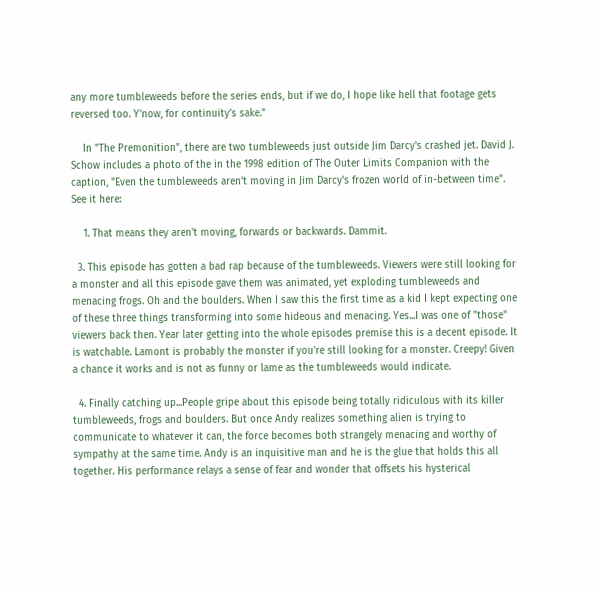any more tumbleweeds before the series ends, but if we do, I hope like hell that footage gets reversed too. Y’now, for continuity’s sake."

    In "The Premonition", there are two tumbleweeds just outside Jim Darcy's crashed jet. David J. Schow includes a photo of the in the 1998 edition of The Outer Limits Companion with the caption, "Even the tumbleweeds aren't moving in Jim Darcy's frozen world of in-between time". See it here:

    1. That means they aren't moving, forwards or backwards. Dammit.

  3. This episode has gotten a bad rap because of the tumbleweeds. Viewers were still looking for a monster and all this episode gave them was animated, yet exploding tumbleweeds and menacing frogs. Oh and the boulders. When I saw this the first time as a kid I kept expecting one of these three things transforming into some hideous and menacing. Yes...I was one of "those" viewers back then. Year later getting into the whole episodes premise this is a decent episode. It is watchable. Lamont is probably the monster if you're still looking for a monster. Creepy! Given a chance it works and is not as funny or lame as the tumbleweeds would indicate.

  4. Finally catching up...People gripe about this episode being totally ridiculous with its killer tumbleweeds, frogs and boulders. But once Andy realizes something alien is trying to communicate to whatever it can, the force becomes both strangely menacing and worthy of sympathy at the same time. Andy is an inquisitive man and he is the glue that holds this all together. His performance relays a sense of fear and wonder that offsets his hysterical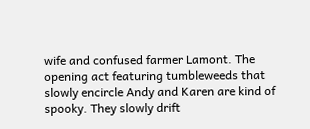wife and confused farmer Lamont. The opening act featuring tumbleweeds that slowly encircle Andy and Karen are kind of spooky. They slowly drift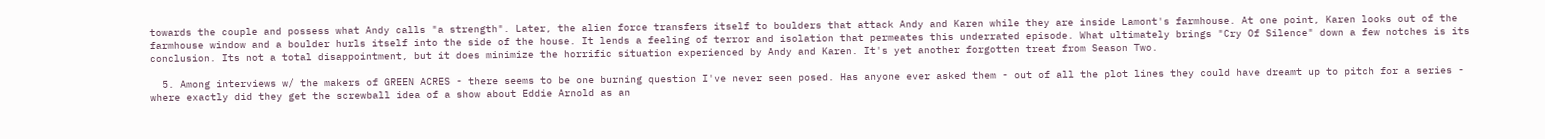towards the couple and possess what Andy calls "a strength". Later, the alien force transfers itself to boulders that attack Andy and Karen while they are inside Lamont's farmhouse. At one point, Karen looks out of the farmhouse window and a boulder hurls itself into the side of the house. It lends a feeling of terror and isolation that permeates this underrated episode. What ultimately brings "Cry Of Silence" down a few notches is its conclusion. Its not a total disappointment, but it does minimize the horrific situation experienced by Andy and Karen. It's yet another forgotten treat from Season Two.

  5. Among interviews w/ the makers of GREEN ACRES - there seems to be one burning question I've never seen posed. Has anyone ever asked them - out of all the plot lines they could have dreamt up to pitch for a series - where exactly did they get the screwball idea of a show about Eddie Arnold as an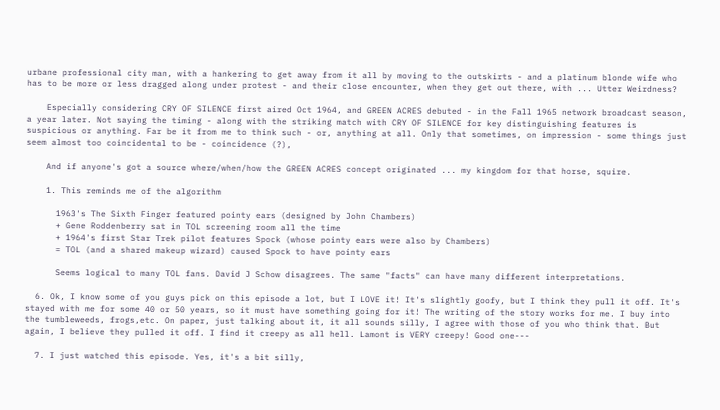urbane professional city man, with a hankering to get away from it all by moving to the outskirts - and a platinum blonde wife who has to be more or less dragged along under protest - and their close encounter, when they get out there, with ... Utter Weirdness?

    Especially considering CRY OF SILENCE first aired Oct 1964, and GREEN ACRES debuted - in the Fall 1965 network broadcast season, a year later. Not saying the timing - along with the striking match with CRY OF SILENCE for key distinguishing features is suspicious or anything. Far be it from me to think such - or, anything at all. Only that sometimes, on impression - some things just seem almost too coincidental to be - coincidence (?),

    And if anyone's got a source where/when/how the GREEN ACRES concept originated ... my kingdom for that horse, squire.

    1. This reminds me of the algorithm

      1963's The Sixth Finger featured pointy ears (designed by John Chambers)
      + Gene Roddenberry sat in TOL screening room all the time
      + 1964's first Star Trek pilot features Spock (whose pointy ears were also by Chambers)
      = TOL (and a shared makeup wizard) caused Spock to have pointy ears

      Seems logical to many TOL fans. David J Schow disagrees. The same "facts" can have many different interpretations.

  6. Ok, I know some of you guys pick on this episode a lot, but I LOVE it! It's slightly goofy, but I think they pull it off. It's stayed with me for some 40 or 50 years, so it must have something going for it! The writing of the story works for me. I buy into the tumbleweeds, frogs,etc. On paper, just talking about it, it all sounds silly, I agree with those of you who think that. But again, I believe they pulled it off. I find it creepy as all hell. Lamont is VERY creepy! Good one---

  7. I just watched this episode. Yes, it's a bit silly,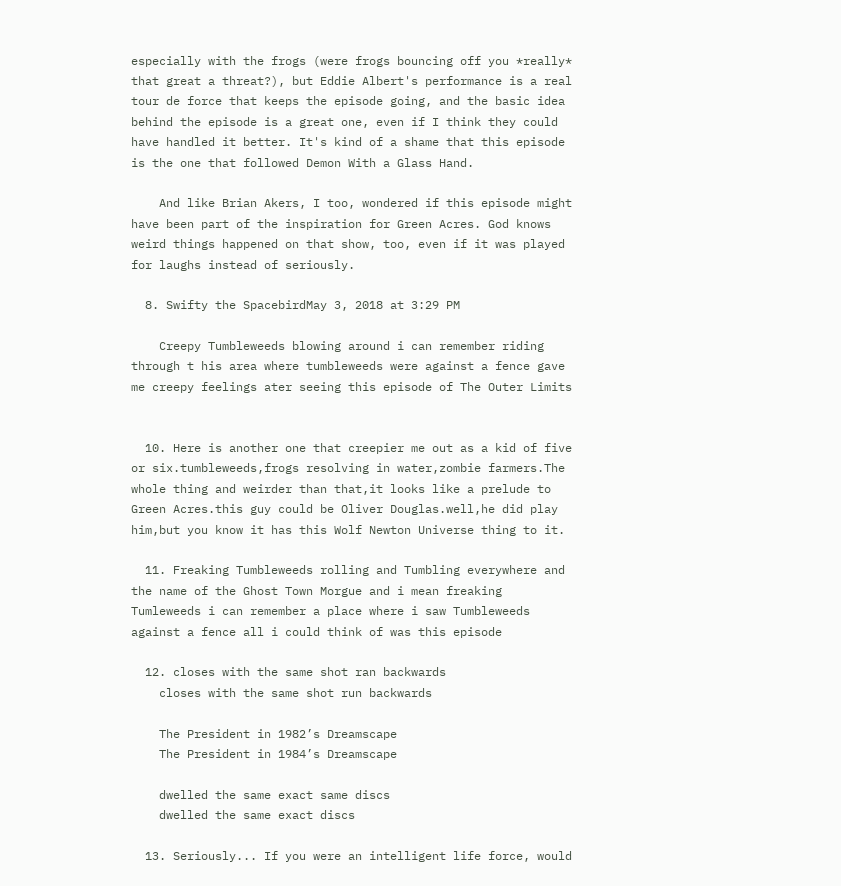especially with the frogs (were frogs bouncing off you *really* that great a threat?), but Eddie Albert's performance is a real tour de force that keeps the episode going, and the basic idea behind the episode is a great one, even if I think they could have handled it better. It's kind of a shame that this episode is the one that followed Demon With a Glass Hand.

    And like Brian Akers, I too, wondered if this episode might have been part of the inspiration for Green Acres. God knows weird things happened on that show, too, even if it was played for laughs instead of seriously.

  8. Swifty the SpacebirdMay 3, 2018 at 3:29 PM

    Creepy Tumbleweeds blowing around i can remember riding through t his area where tumbleweeds were against a fence gave me creepy feelings ater seeing this episode of The Outer Limits


  10. Here is another one that creepier me out as a kid of five or six.tumbleweeds,frogs resolving in water,zombie farmers.The whole thing and weirder than that,it looks like a prelude to Green Acres.this guy could be Oliver Douglas.well,he did play him,but you know it has this Wolf Newton Universe thing to it.

  11. Freaking Tumbleweeds rolling and Tumbling everywhere and the name of the Ghost Town Morgue and i mean freaking Tumleweeds i can remember a place where i saw Tumbleweeds against a fence all i could think of was this episode

  12. closes with the same shot ran backwards
    closes with the same shot run backwards

    The President in 1982’s Dreamscape
    The President in 1984’s Dreamscape

    dwelled the same exact same discs
    dwelled the same exact discs

  13. Seriously... If you were an intelligent life force, would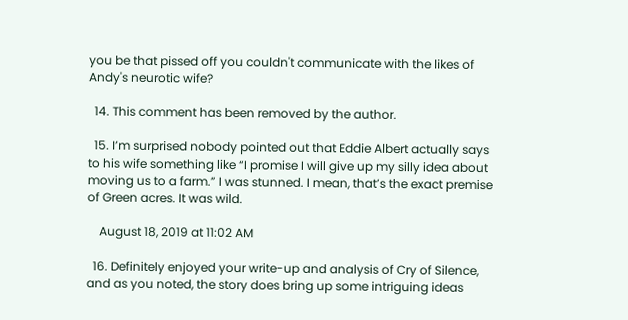you be that pissed off you couldn't communicate with the likes of Andy's neurotic wife?

  14. This comment has been removed by the author.

  15. I’m surprised nobody pointed out that Eddie Albert actually says to his wife something like “I promise I will give up my silly idea about moving us to a farm.” I was stunned. I mean, that’s the exact premise of Green acres. It was wild.

    August 18, 2019 at 11:02 AM

  16. Definitely enjoyed your write-up and analysis of Cry of Silence, and as you noted, the story does bring up some intriguing ideas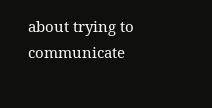about trying to communicate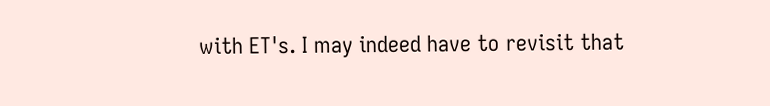with ET's. I may indeed have to revisit that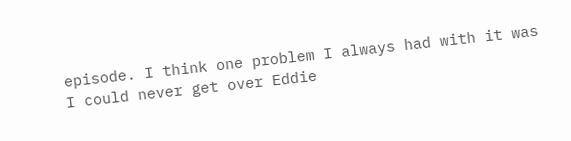episode. I think one problem I always had with it was I could never get over Eddie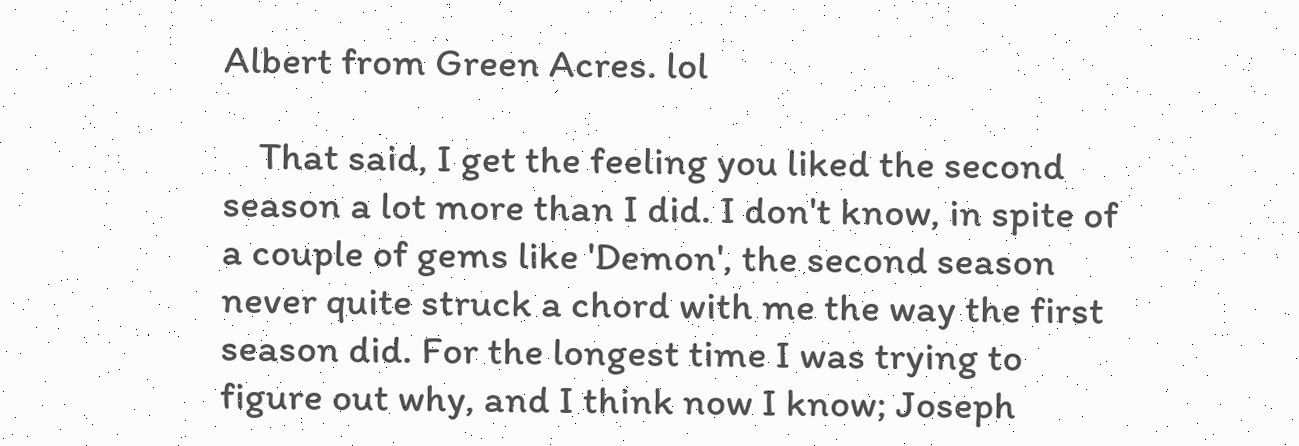Albert from Green Acres. lol

    That said, I get the feeling you liked the second season a lot more than I did. I don't know, in spite of a couple of gems like 'Demon', the second season never quite struck a chord with me the way the first season did. For the longest time I was trying to figure out why, and I think now I know; Joseph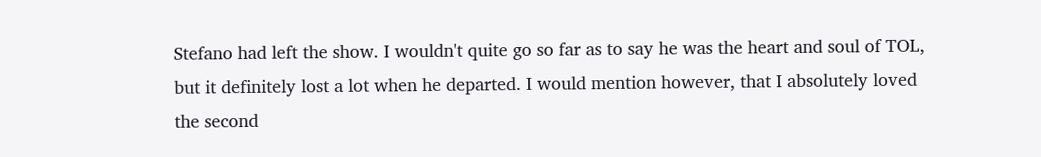Stefano had left the show. I wouldn't quite go so far as to say he was the heart and soul of TOL, but it definitely lost a lot when he departed. I would mention however, that I absolutely loved the second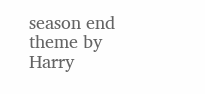season end theme by Harry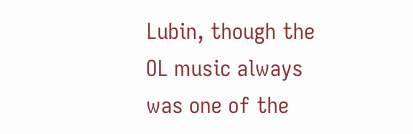Lubin, though the OL music always was one of the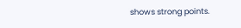shows strong points.